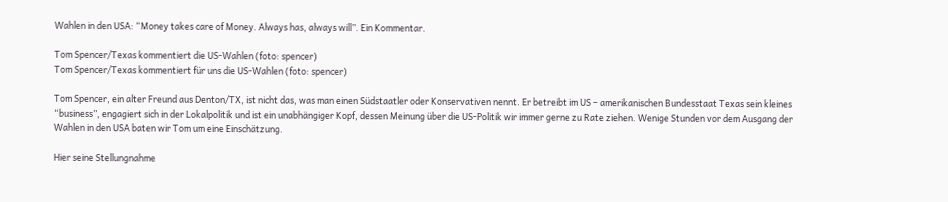Wahlen in den USA: “Money takes care of Money. Always has, always will”. Ein Kommentar.

Tom Spencer/Texas kommentiert die US-Wahlen (foto: spencer)
Tom Spencer/Texas kommentiert für uns die US-Wahlen (foto: spencer)

Tom Spencer, ein alter Freund aus Denton/TX, ist nicht das, was man einen Südstaatler oder Konservativen nennt. Er betreibt im US – amerikanischen Bundesstaat Texas sein kleines “business”, engagiert sich in der Lokalpolitik und ist ein unabhängiger Kopf, dessen Meinung über die US-Politik wir immer gerne zu Rate ziehen. Wenige Stunden vor dem Ausgang der Wahlen in den USA baten wir Tom um eine Einschätzung.

Hier seine Stellungnahme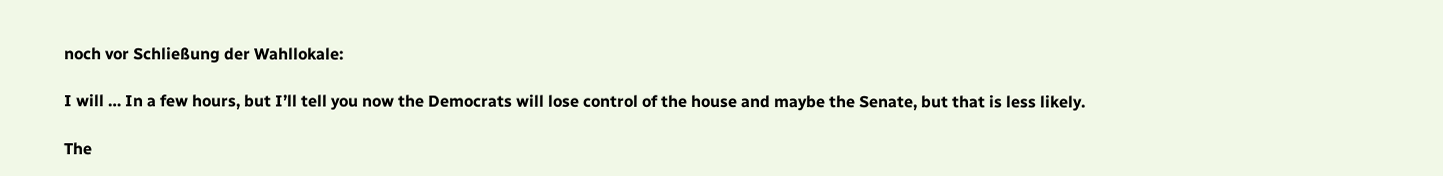noch vor Schließung der Wahllokale:

I will … In a few hours, but I’ll tell you now the Democrats will lose control of the house and maybe the Senate, but that is less likely.

The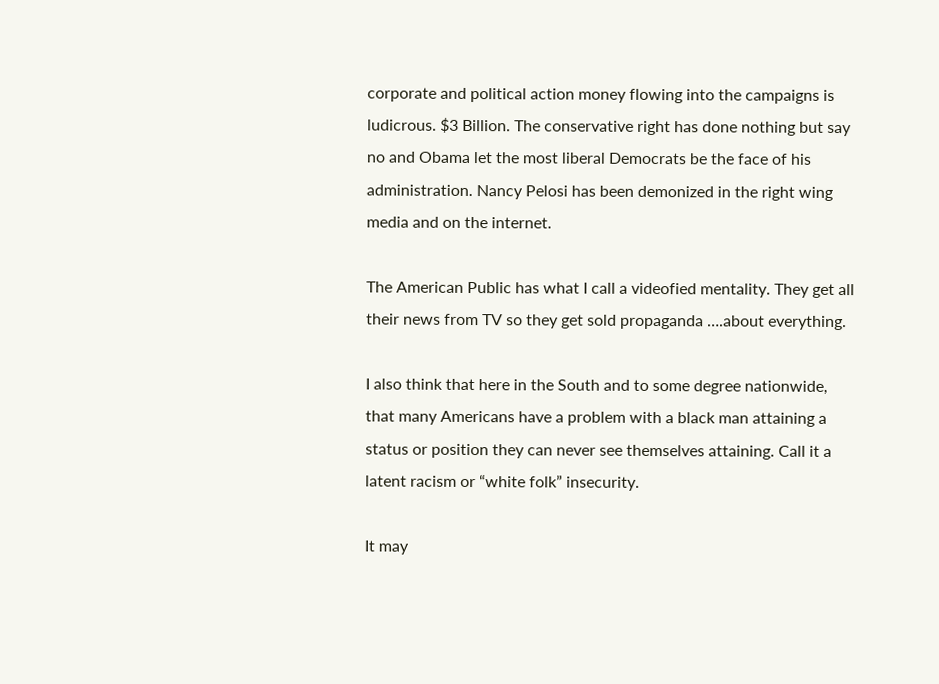corporate and political action money flowing into the campaigns is ludicrous. $3 Billion. The conservative right has done nothing but say no and Obama let the most liberal Democrats be the face of his administration. Nancy Pelosi has been demonized in the right wing media and on the internet.

The American Public has what I call a videofied mentality. They get all their news from TV so they get sold propaganda ….about everything.

I also think that here in the South and to some degree nationwide, that many Americans have a problem with a black man attaining a status or position they can never see themselves attaining. Call it a latent racism or “white folk” insecurity.

It may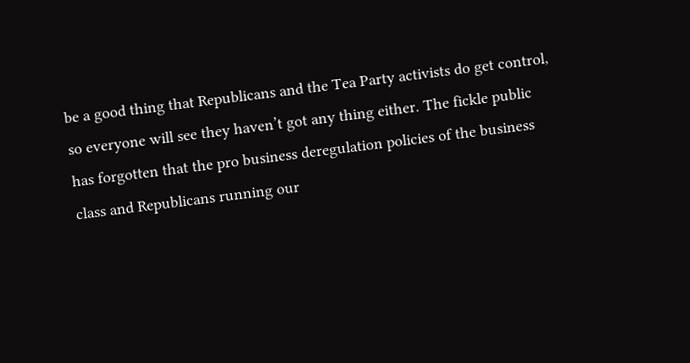be a good thing that Republicans and the Tea Party activists do get control, so everyone will see they haven’t got any thing either. The fickle public has forgotten that the pro business deregulation policies of the business class and Republicans running our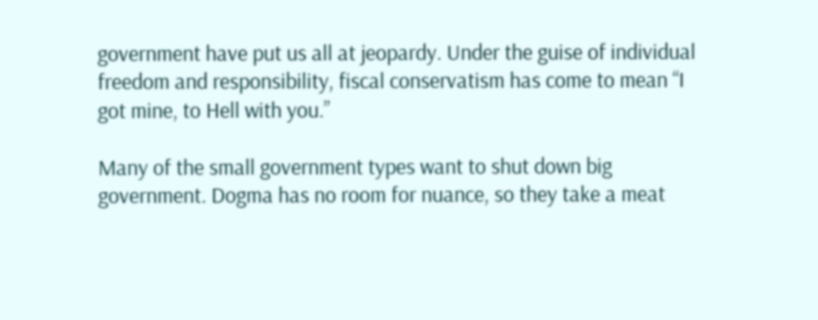government have put us all at jeopardy. Under the guise of individual freedom and responsibility, fiscal conservatism has come to mean “I got mine, to Hell with you.”

Many of the small government types want to shut down big government. Dogma has no room for nuance, so they take a meat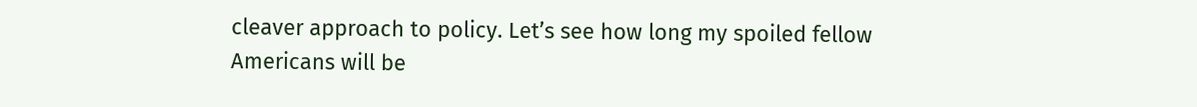cleaver approach to policy. Let’s see how long my spoiled fellow Americans will be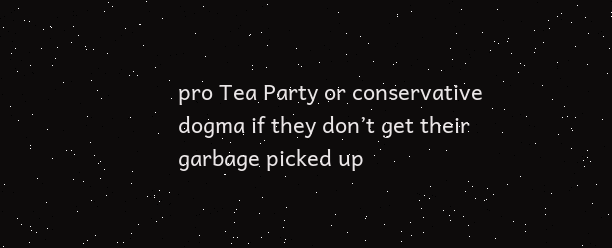pro Tea Party or conservative dogma if they don’t get their garbage picked up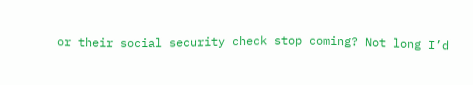or their social security check stop coming? Not long I’d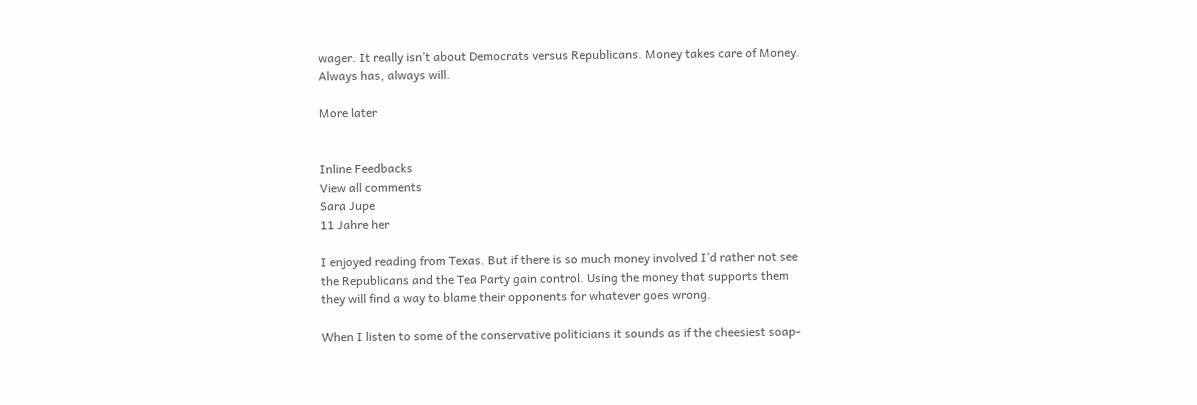wager. It really isn’t about Democrats versus Republicans. Money takes care of Money. Always has, always will.

More later


Inline Feedbacks
View all comments
Sara Jupe
11 Jahre her

I enjoyed reading from Texas. But if there is so much money involved I’d rather not see the Republicans and the Tea Party gain control. Using the money that supports them they will find a way to blame their opponents for whatever goes wrong.

When I listen to some of the conservative politicians it sounds as if the cheesiest soap-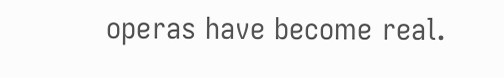operas have become real.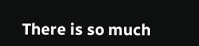There is so much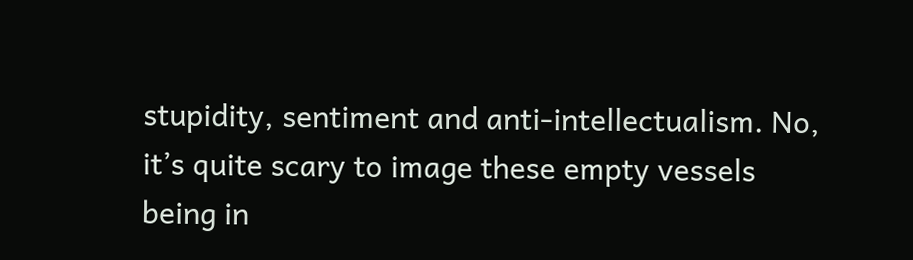stupidity, sentiment and anti-intellectualism. No, it’s quite scary to image these empty vessels being in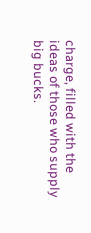charge, filled with the ideas of those who supply big bucks.